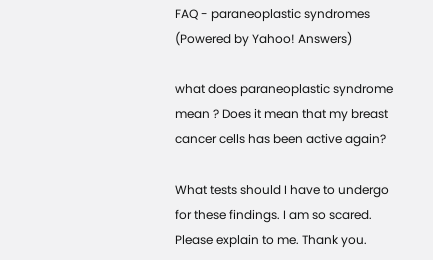FAQ - paraneoplastic syndromes
(Powered by Yahoo! Answers)

what does paraneoplastic syndrome mean ? Does it mean that my breast cancer cells has been active again?

What tests should I have to undergo for these findings. I am so scared. Please explain to me. Thank you.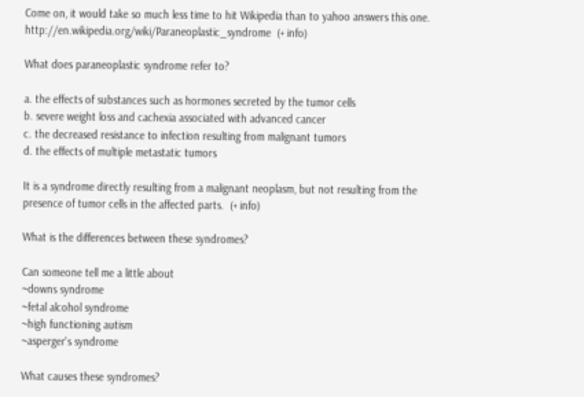Come on, it would take so much less time to hit Wikipedia than to yahoo answers this one. http://en.wikipedia.org/wiki/Paraneoplastic_syndrome  (+ info)

What does paraneoplastic syndrome refer to?

a. the effects of substances such as hormones secreted by the tumor cells
b. severe weight loss and cachexia associated with advanced cancer
c. the decreased resistance to infection resulting from malignant tumors
d. the effects of multiple metastatic tumors

It is a syndrome directly resulting from a malignant neoplasm, but not resulting from the presence of tumor cells in the affected parts.  (+ info)

What is the differences between these syndromes?

Can someone tell me a little about
~downs syndrome
~fetal alcohol syndrome
~high functioning autism
~asperger's syndrome

What causes these syndromes?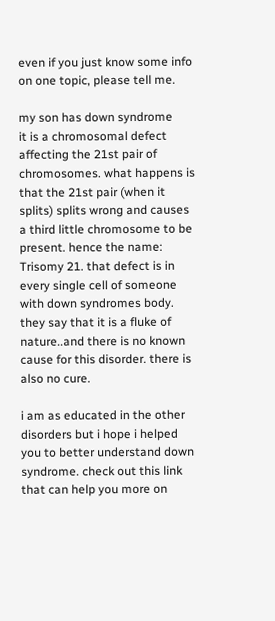even if you just know some info on one topic, please tell me.

my son has down syndrome
it is a chromosomal defect affecting the 21st pair of chromosomes. what happens is that the 21st pair (when it splits) splits wrong and causes a third little chromosome to be present. hence the name: Trisomy 21. that defect is in every single cell of someone with down syndromes body. they say that it is a fluke of nature..and there is no known cause for this disorder. there is also no cure.

i am as educated in the other disorders but i hope i helped you to better understand down syndrome. check out this link that can help you more on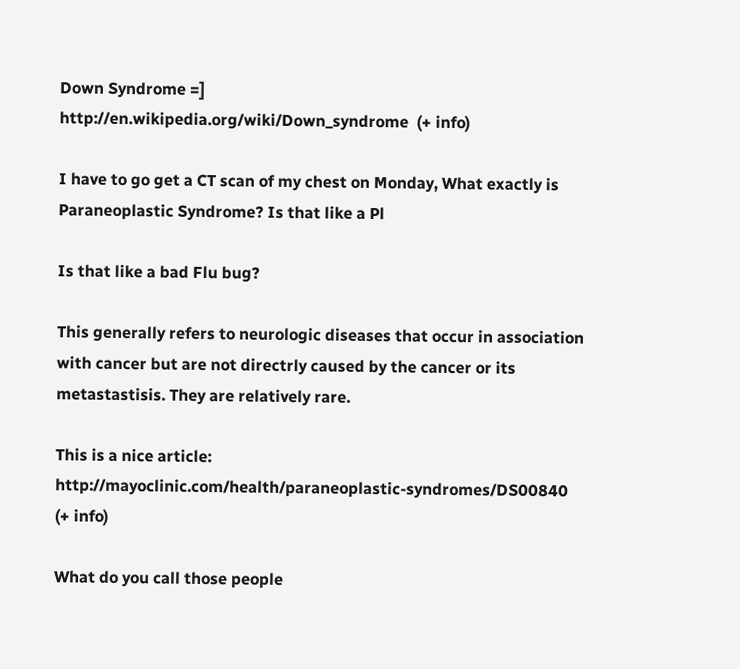Down Syndrome =]
http://en.wikipedia.org/wiki/Down_syndrome  (+ info)

I have to go get a CT scan of my chest on Monday, What exactly is Paraneoplastic Syndrome? Is that like a Pl

Is that like a bad Flu bug?

This generally refers to neurologic diseases that occur in association with cancer but are not directrly caused by the cancer or its metastastisis. They are relatively rare.

This is a nice article:
http://mayoclinic.com/health/paraneoplastic-syndromes/DS00840  (+ info)

What do you call those people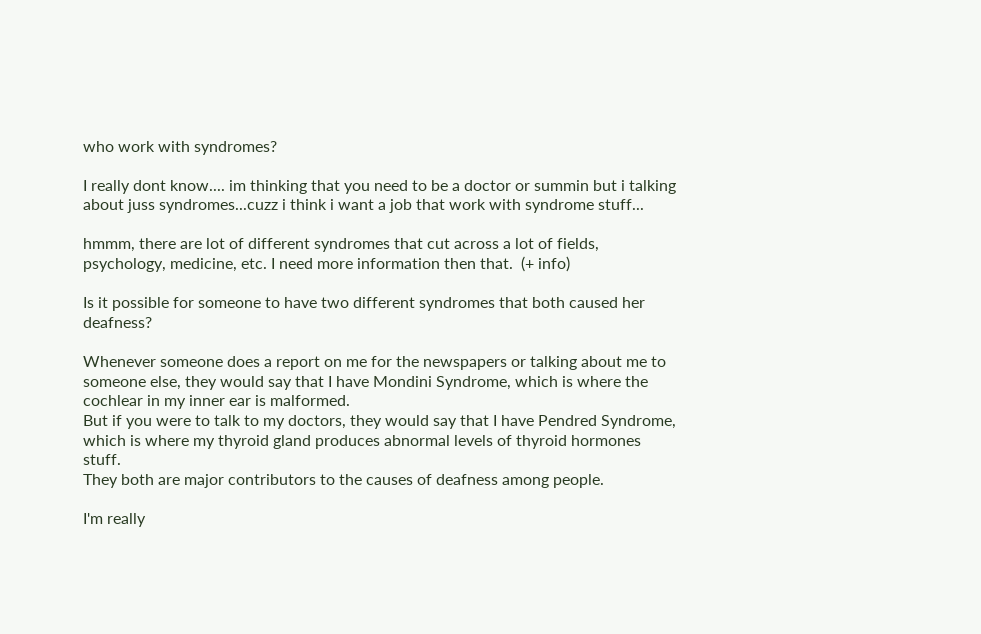who work with syndromes?

I really dont know.... im thinking that you need to be a doctor or summin but i talking about juss syndromes...cuzz i think i want a job that work with syndrome stuff...

hmmm, there are lot of different syndromes that cut across a lot of fields, psychology, medicine, etc. I need more information then that.  (+ info)

Is it possible for someone to have two different syndromes that both caused her deafness?

Whenever someone does a report on me for the newspapers or talking about me to someone else, they would say that I have Mondini Syndrome, which is where the cochlear in my inner ear is malformed.
But if you were to talk to my doctors, they would say that I have Pendred Syndrome, which is where my thyroid gland produces abnormal levels of thyroid hormones stuff.
They both are major contributors to the causes of deafness among people.

I'm really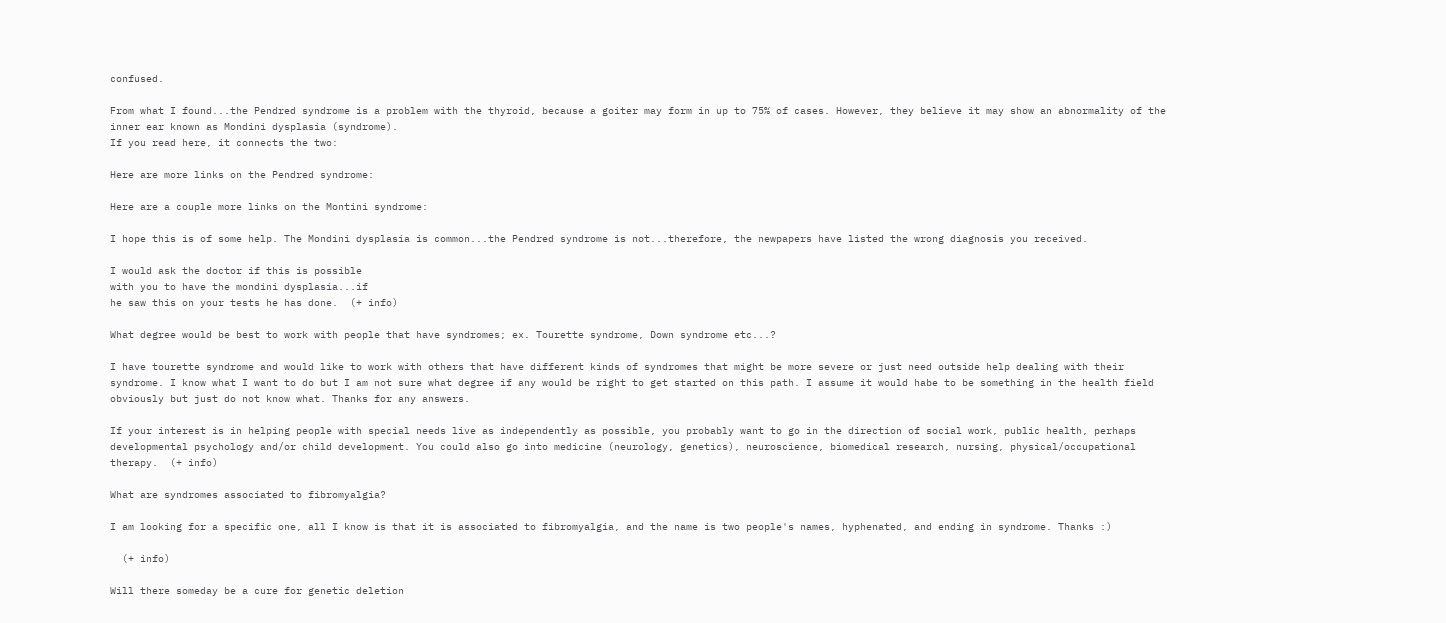confused.

From what I found...the Pendred syndrome is a problem with the thyroid, because a goiter may form in up to 75% of cases. However, they believe it may show an abnormality of the inner ear known as Mondini dysplasia (syndrome).
If you read here, it connects the two:

Here are more links on the Pendred syndrome:

Here are a couple more links on the Montini syndrome:

I hope this is of some help. The Mondini dysplasia is common...the Pendred syndrome is not...therefore, the newpapers have listed the wrong diagnosis you received.

I would ask the doctor if this is possible
with you to have the mondini dysplasia...if
he saw this on your tests he has done.  (+ info)

What degree would be best to work with people that have syndromes; ex. Tourette syndrome, Down syndrome etc...?

I have tourette syndrome and would like to work with others that have different kinds of syndromes that might be more severe or just need outside help dealing with their syndrome. I know what I want to do but I am not sure what degree if any would be right to get started on this path. I assume it would habe to be something in the health field obviously but just do not know what. Thanks for any answers.

If your interest is in helping people with special needs live as independently as possible, you probably want to go in the direction of social work, public health, perhaps developmental psychology and/or child development. You could also go into medicine (neurology, genetics), neuroscience, biomedical research, nursing, physical/occupational therapy.  (+ info)

What are syndromes associated to fibromyalgia?

I am looking for a specific one, all I know is that it is associated to fibromyalgia, and the name is two people's names, hyphenated, and ending in syndrome. Thanks :)

  (+ info)

Will there someday be a cure for genetic deletion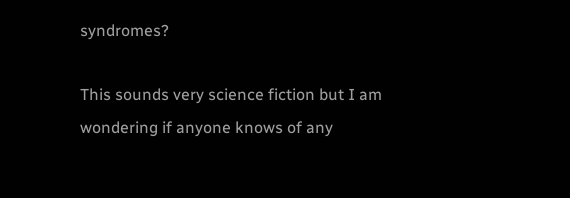syndromes?

This sounds very science fiction but I am wondering if anyone knows of any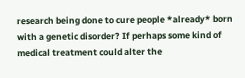research being done to cure people *already* born with a genetic disorder? If perhaps some kind of medical treatment could alter the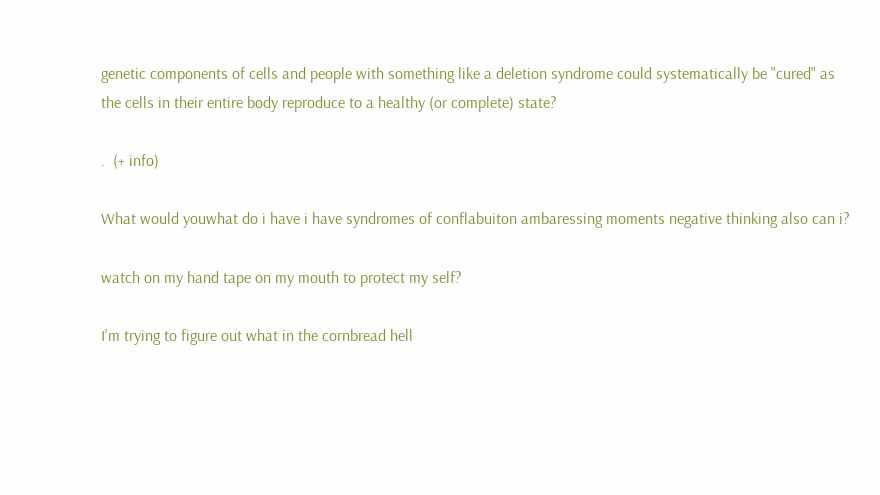genetic components of cells and people with something like a deletion syndrome could systematically be "cured" as the cells in their entire body reproduce to a healthy (or complete) state?

.  (+ info)

What would youwhat do i have i have syndromes of conflabuiton ambaressing moments negative thinking also can i?

watch on my hand tape on my mouth to protect my self?

I'm trying to figure out what in the cornbread hell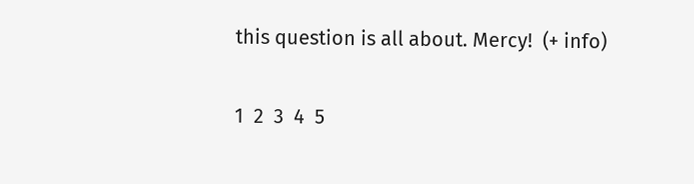this question is all about. Mercy!  (+ info)

1  2  3  4  5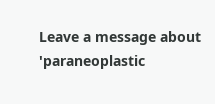Leave a message about 'paraneoplastic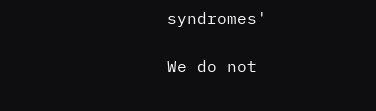syndromes'

We do not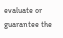evaluate or guarantee the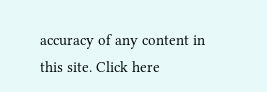accuracy of any content in this site. Click here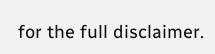for the full disclaimer.